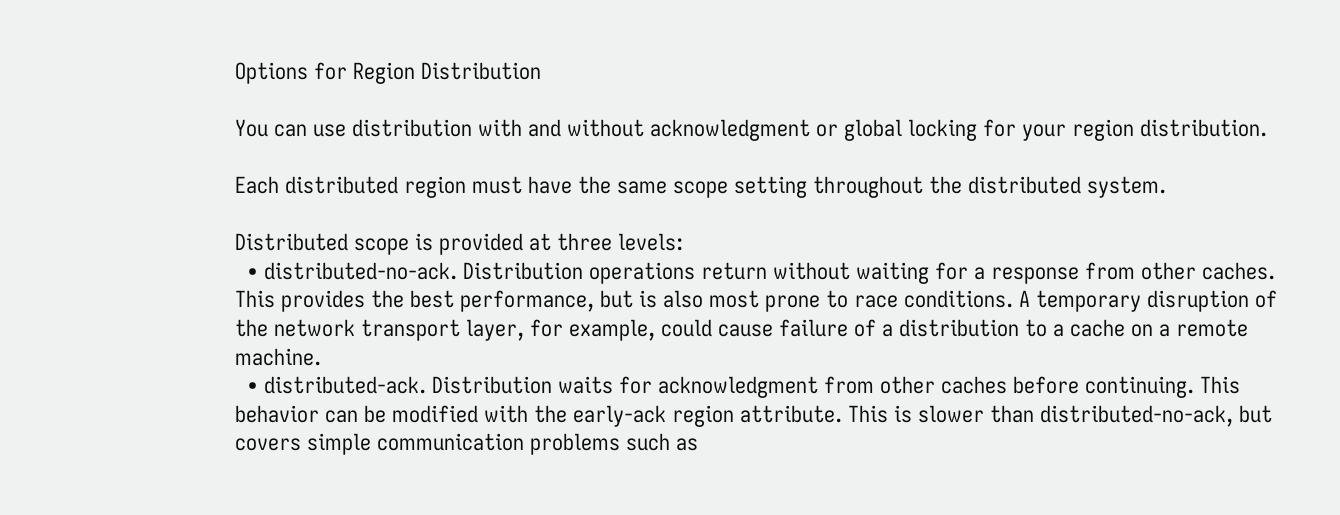Options for Region Distribution

You can use distribution with and without acknowledgment or global locking for your region distribution.

Each distributed region must have the same scope setting throughout the distributed system.

Distributed scope is provided at three levels:
  • distributed-no-ack. Distribution operations return without waiting for a response from other caches. This provides the best performance, but is also most prone to race conditions. A temporary disruption of the network transport layer, for example, could cause failure of a distribution to a cache on a remote machine.
  • distributed-ack. Distribution waits for acknowledgment from other caches before continuing. This behavior can be modified with the early-ack region attribute. This is slower than distributed-no-ack, but covers simple communication problems such as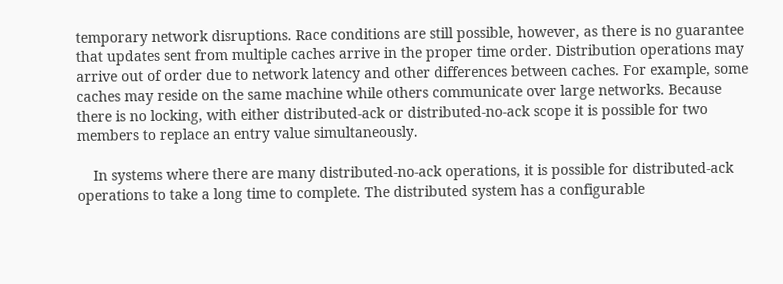temporary network disruptions. Race conditions are still possible, however, as there is no guarantee that updates sent from multiple caches arrive in the proper time order. Distribution operations may arrive out of order due to network latency and other differences between caches. For example, some caches may reside on the same machine while others communicate over large networks. Because there is no locking, with either distributed-ack or distributed-no-ack scope it is possible for two members to replace an entry value simultaneously.

    In systems where there are many distributed-no-ack operations, it is possible for distributed-ack operations to take a long time to complete. The distributed system has a configurable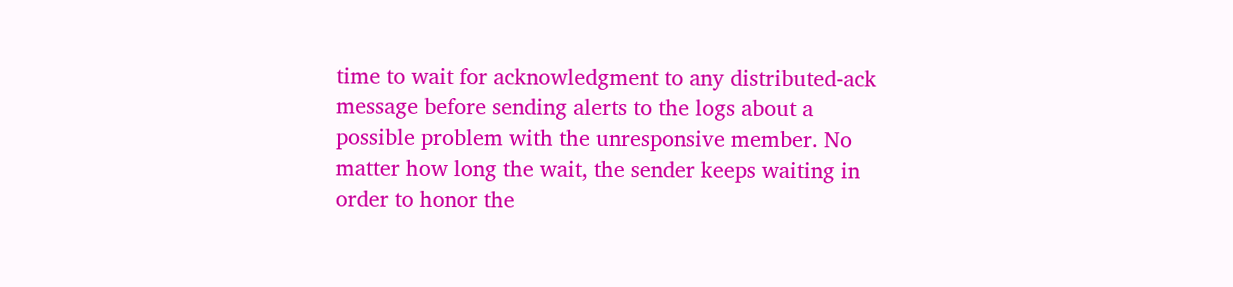time to wait for acknowledgment to any distributed-ack message before sending alerts to the logs about a possible problem with the unresponsive member. No matter how long the wait, the sender keeps waiting in order to honor the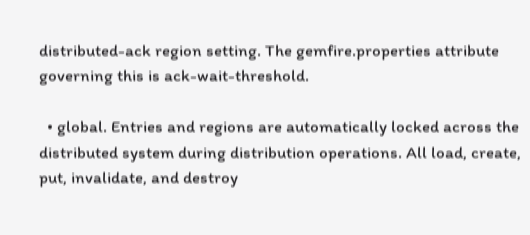distributed-ack region setting. The gemfire.properties attribute governing this is ack-wait-threshold.

  • global. Entries and regions are automatically locked across the distributed system during distribution operations. All load, create, put, invalidate, and destroy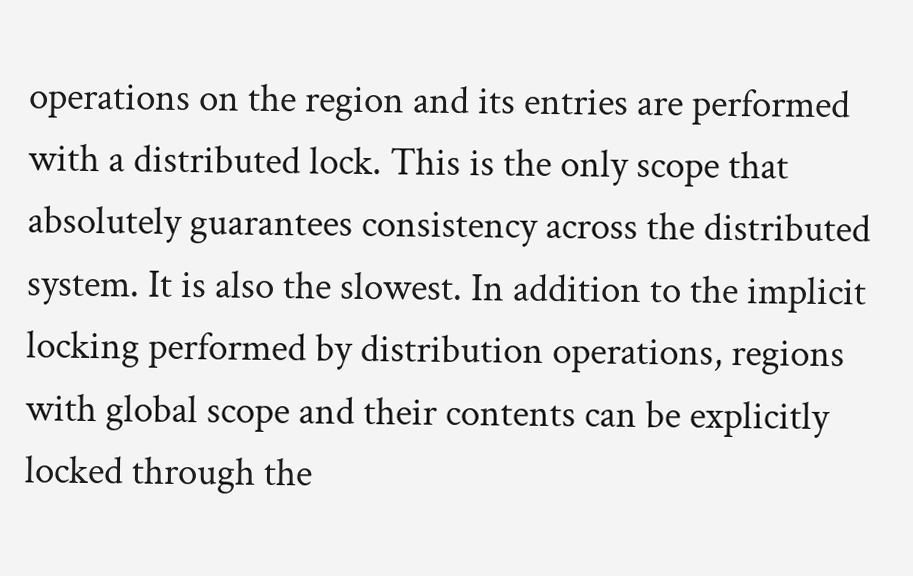operations on the region and its entries are performed with a distributed lock. This is the only scope that absolutely guarantees consistency across the distributed system. It is also the slowest. In addition to the implicit locking performed by distribution operations, regions with global scope and their contents can be explicitly locked through the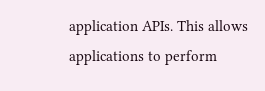application APIs. This allows applications to perform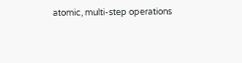atomic, multi-step operations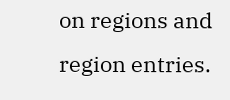on regions and region entries.